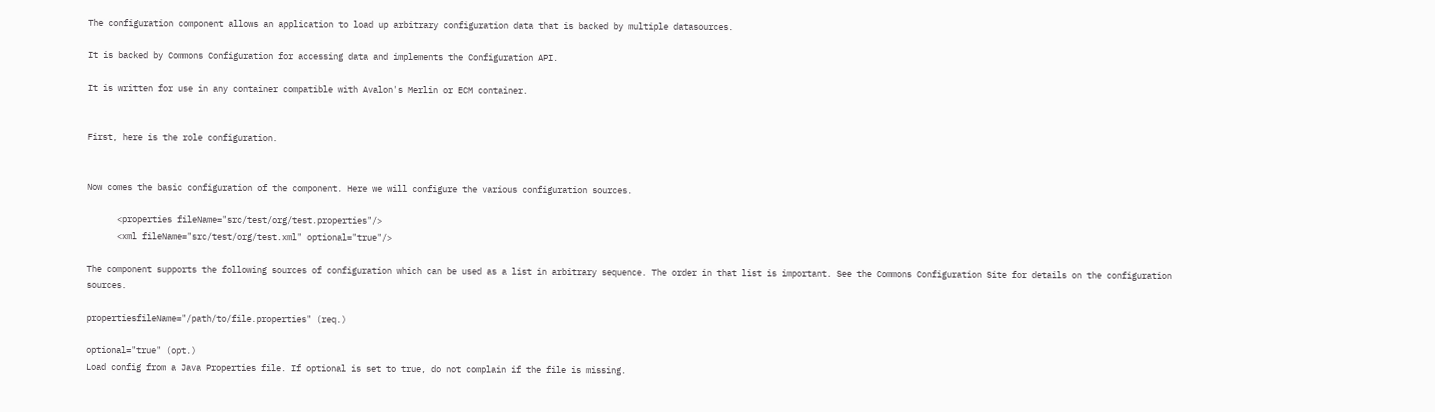The configuration component allows an application to load up arbitrary configuration data that is backed by multiple datasources.

It is backed by Commons Configuration for accessing data and implements the Configuration API.

It is written for use in any container compatible with Avalon's Merlin or ECM container.


First, here is the role configuration.


Now comes the basic configuration of the component. Here we will configure the various configuration sources.

      <properties fileName="src/test/org/test.properties"/>
      <xml fileName="src/test/org/test.xml" optional="true"/>

The component supports the following sources of configuration which can be used as a list in arbitrary sequence. The order in that list is important. See the Commons Configuration Site for details on the configuration sources.

propertiesfileName="/path/to/file.properties" (req.)

optional="true" (opt.)
Load config from a Java Properties file. If optional is set to true, do not complain if the file is missing.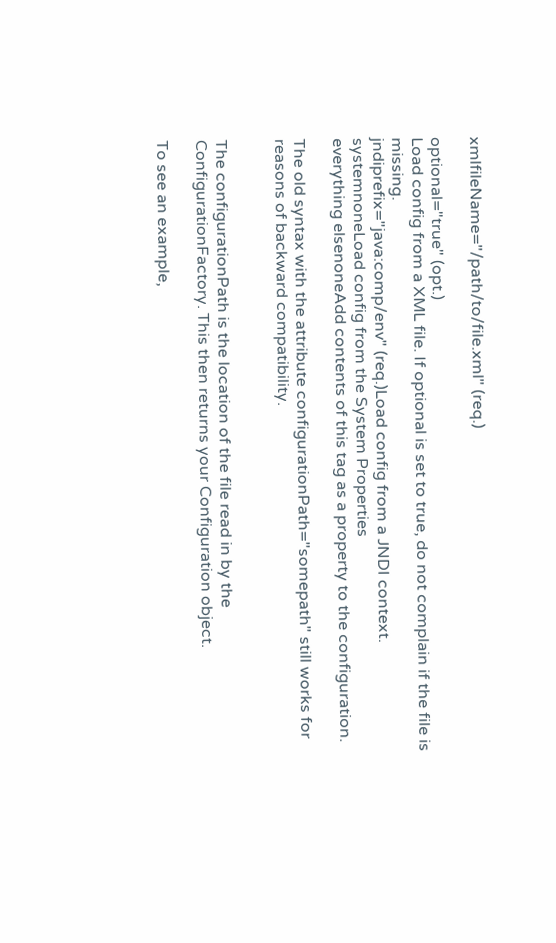xmlfileName="/path/to/file.xml" (req.)

optional="true" (opt.)
Load config from a XML file. If optional is set to true, do not complain if the file is missing.
jndiprefix="java:comp/env" (req.)Load config from a JNDI context.
systemnoneLoad config from the System Properties
everything elsenoneAdd contents of this tag as a property to the configuration.

The old syntax with the attribute configurationPath="somepath" still works for reasons of backward compatibility.


The configurationPath is the location of the file read in by the ConfigurationFactory. This then returns your Configuration object.

To see an example,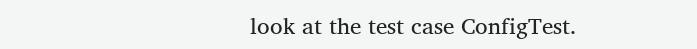look at the test case ConfigTest.